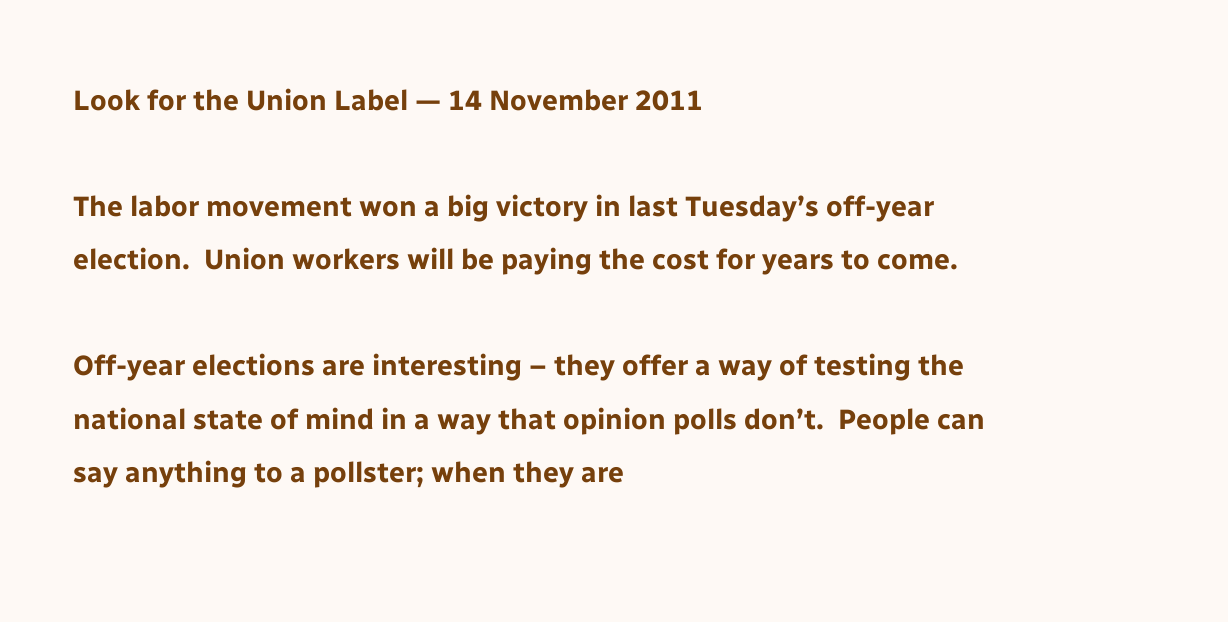Look for the Union Label — 14 November 2011

The labor movement won a big victory in last Tuesday’s off-year election.  Union workers will be paying the cost for years to come.

Off-year elections are interesting – they offer a way of testing the national state of mind in a way that opinion polls don’t.  People can say anything to a pollster; when they are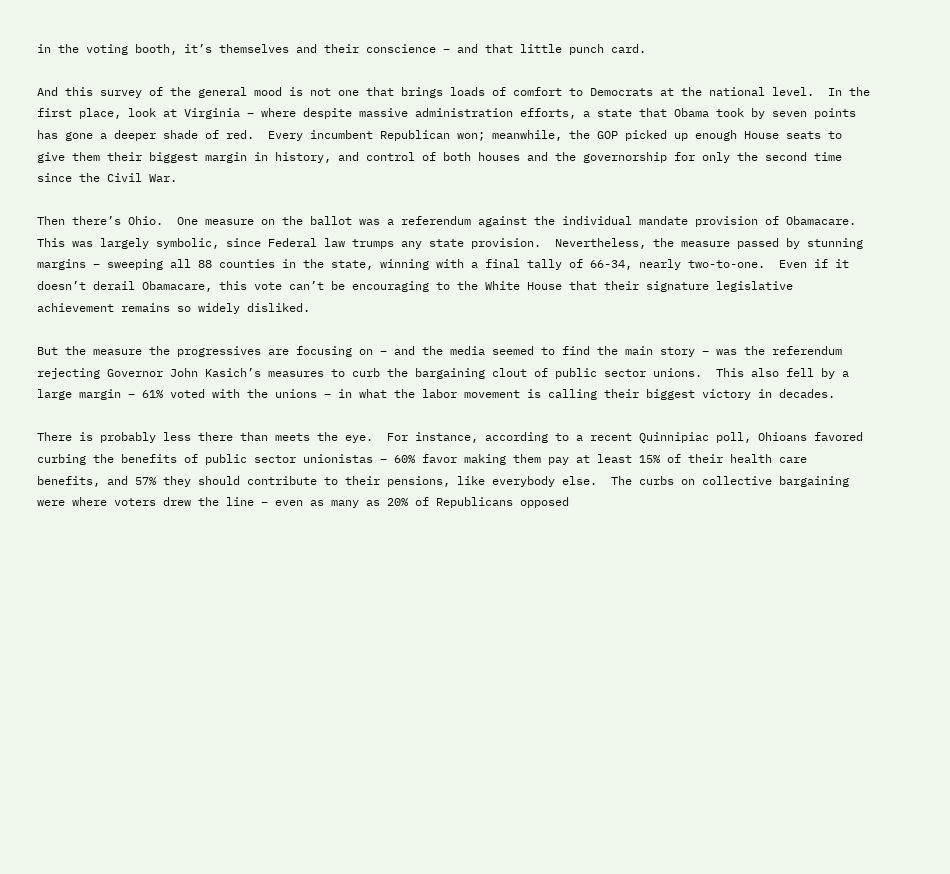in the voting booth, it’s themselves and their conscience – and that little punch card.

And this survey of the general mood is not one that brings loads of comfort to Democrats at the national level.  In the first place, look at Virginia – where despite massive administration efforts, a state that Obama took by seven points has gone a deeper shade of red.  Every incumbent Republican won; meanwhile, the GOP picked up enough House seats to give them their biggest margin in history, and control of both houses and the governorship for only the second time since the Civil War.

Then there’s Ohio.  One measure on the ballot was a referendum against the individual mandate provision of Obamacare.  This was largely symbolic, since Federal law trumps any state provision.  Nevertheless, the measure passed by stunning margins – sweeping all 88 counties in the state, winning with a final tally of 66-34, nearly two-to-one.  Even if it doesn’t derail Obamacare, this vote can’t be encouraging to the White House that their signature legislative achievement remains so widely disliked.

But the measure the progressives are focusing on – and the media seemed to find the main story – was the referendum rejecting Governor John Kasich’s measures to curb the bargaining clout of public sector unions.  This also fell by a large margin – 61% voted with the unions – in what the labor movement is calling their biggest victory in decades.

There is probably less there than meets the eye.  For instance, according to a recent Quinnipiac poll, Ohioans favored curbing the benefits of public sector unionistas – 60% favor making them pay at least 15% of their health care benefits, and 57% they should contribute to their pensions, like everybody else.  The curbs on collective bargaining were where voters drew the line – even as many as 20% of Republicans opposed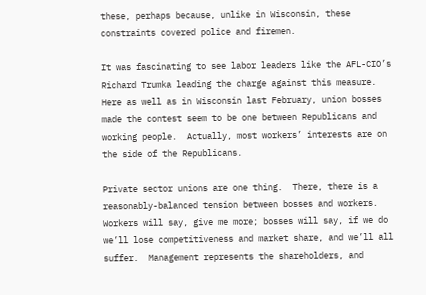these, perhaps because, unlike in Wisconsin, these constraints covered police and firemen.

It was fascinating to see labor leaders like the AFL-CIO’s Richard Trumka leading the charge against this measure.  Here as well as in Wisconsin last February, union bosses made the contest seem to be one between Republicans and working people.  Actually, most workers’ interests are on the side of the Republicans.

Private sector unions are one thing.  There, there is a reasonably-balanced tension between bosses and workers.  Workers will say, give me more; bosses will say, if we do we’ll lose competitiveness and market share, and we’ll all suffer.  Management represents the shareholders, and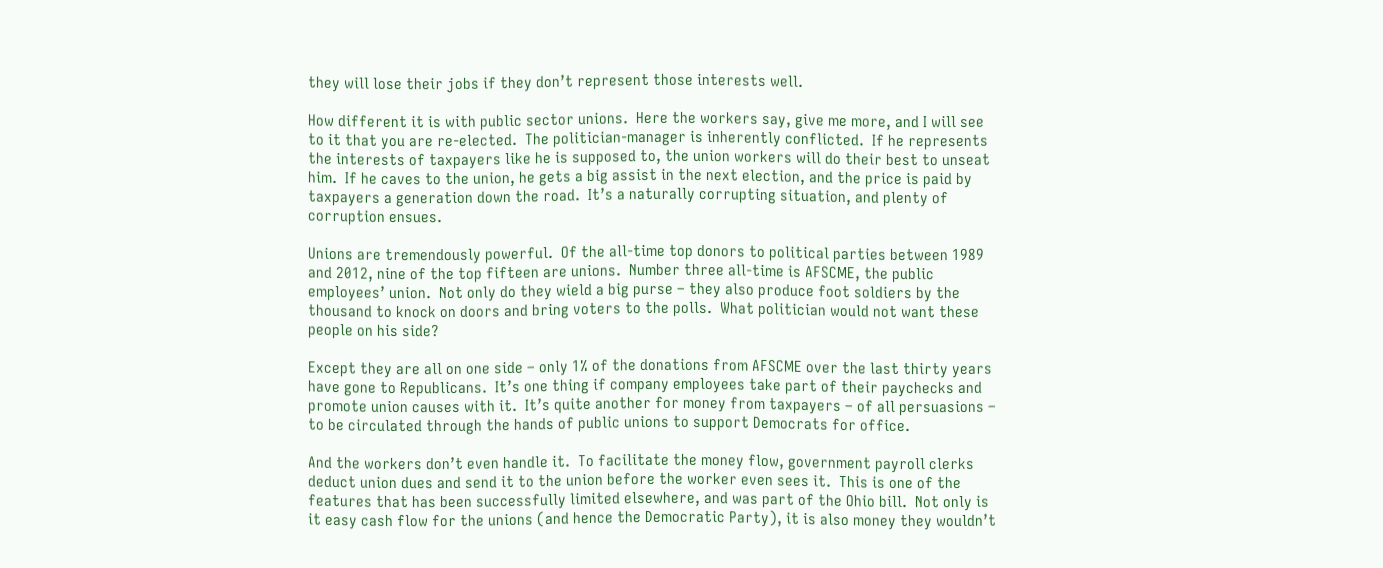they will lose their jobs if they don’t represent those interests well.

How different it is with public sector unions.  Here the workers say, give me more, and I will see to it that you are re-elected.  The politician-manager is inherently conflicted.  If he represents the interests of taxpayers like he is supposed to, the union workers will do their best to unseat him.  If he caves to the union, he gets a big assist in the next election, and the price is paid by taxpayers a generation down the road.  It’s a naturally corrupting situation, and plenty of corruption ensues.

Unions are tremendously powerful.  Of the all-time top donors to political parties between 1989 and 2012, nine of the top fifteen are unions.  Number three all-time is AFSCME, the public employees’ union.  Not only do they wield a big purse – they also produce foot soldiers by the thousand to knock on doors and bring voters to the polls.  What politician would not want these people on his side?

Except they are all on one side – only 1% of the donations from AFSCME over the last thirty years have gone to Republicans.  It’s one thing if company employees take part of their paychecks and promote union causes with it.  It’s quite another for money from taxpayers – of all persuasions –  to be circulated through the hands of public unions to support Democrats for office.

And the workers don’t even handle it.  To facilitate the money flow, government payroll clerks deduct union dues and send it to the union before the worker even sees it.  This is one of the features that has been successfully limited elsewhere, and was part of the Ohio bill.  Not only is it easy cash flow for the unions (and hence the Democratic Party), it is also money they wouldn’t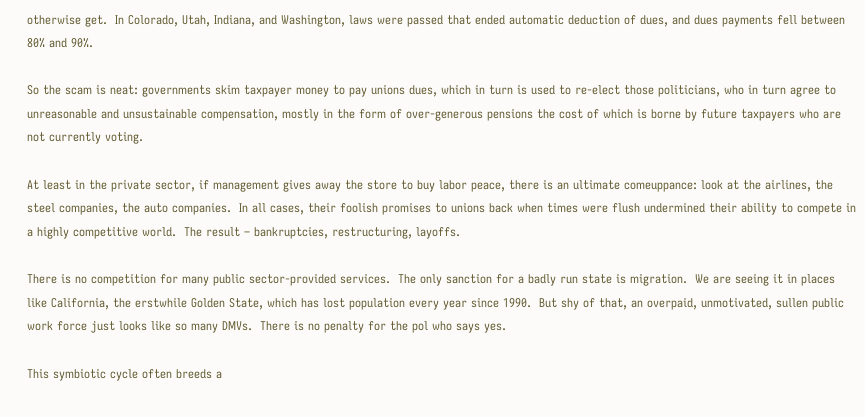otherwise get.  In Colorado, Utah, Indiana, and Washington, laws were passed that ended automatic deduction of dues, and dues payments fell between 80% and 90%.

So the scam is neat: governments skim taxpayer money to pay unions dues, which in turn is used to re-elect those politicians, who in turn agree to unreasonable and unsustainable compensation, mostly in the form of over-generous pensions the cost of which is borne by future taxpayers who are not currently voting.

At least in the private sector, if management gives away the store to buy labor peace, there is an ultimate comeuppance: look at the airlines, the steel companies, the auto companies.  In all cases, their foolish promises to unions back when times were flush undermined their ability to compete in a highly competitive world.  The result – bankruptcies, restructuring, layoffs.

There is no competition for many public sector-provided services.  The only sanction for a badly run state is migration.  We are seeing it in places like California, the erstwhile Golden State, which has lost population every year since 1990.  But shy of that, an overpaid, unmotivated, sullen public work force just looks like so many DMVs.  There is no penalty for the pol who says yes.

This symbiotic cycle often breeds a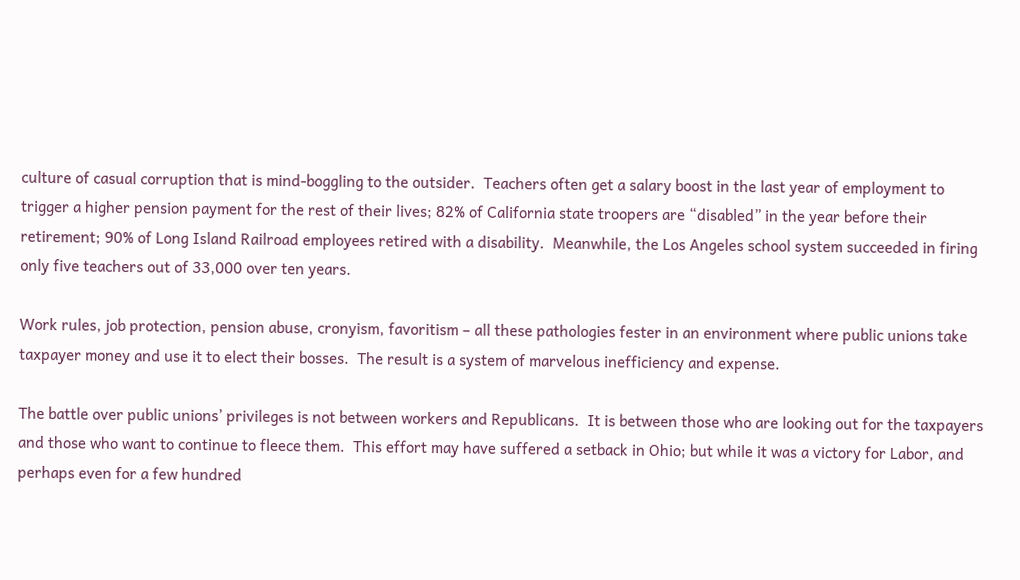culture of casual corruption that is mind-boggling to the outsider.  Teachers often get a salary boost in the last year of employment to trigger a higher pension payment for the rest of their lives; 82% of California state troopers are “disabled” in the year before their retirement; 90% of Long Island Railroad employees retired with a disability.  Meanwhile, the Los Angeles school system succeeded in firing only five teachers out of 33,000 over ten years.

Work rules, job protection, pension abuse, cronyism, favoritism – all these pathologies fester in an environment where public unions take taxpayer money and use it to elect their bosses.  The result is a system of marvelous inefficiency and expense.

The battle over public unions’ privileges is not between workers and Republicans.  It is between those who are looking out for the taxpayers and those who want to continue to fleece them.  This effort may have suffered a setback in Ohio; but while it was a victory for Labor, and perhaps even for a few hundred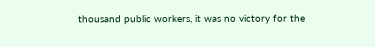thousand public workers, it was no victory for the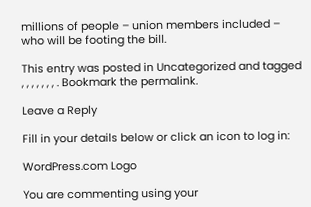millions of people – union members included – who will be footing the bill.

This entry was posted in Uncategorized and tagged , , , , , , , . Bookmark the permalink.

Leave a Reply

Fill in your details below or click an icon to log in:

WordPress.com Logo

You are commenting using your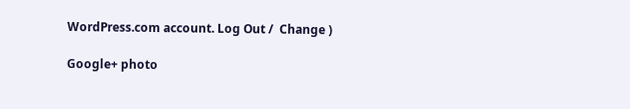WordPress.com account. Log Out /  Change )

Google+ photo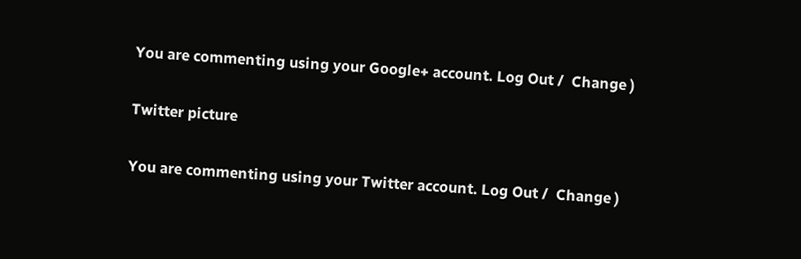You are commenting using your Google+ account. Log Out /  Change )

Twitter picture

You are commenting using your Twitter account. Log Out /  Change )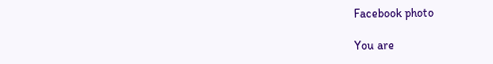Facebook photo

You are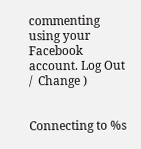commenting using your Facebook account. Log Out /  Change )


Connecting to %s